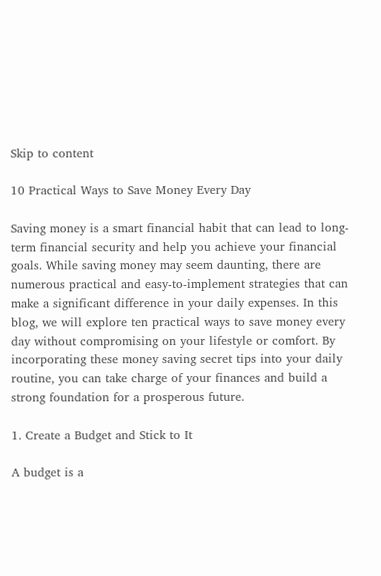Skip to content

10 Practical Ways to Save Money Every Day

Saving money is a smart financial habit that can lead to long-term financial security and help you achieve your financial goals. While saving money may seem daunting, there are numerous practical and easy-to-implement strategies that can make a significant difference in your daily expenses. In this blog, we will explore ten practical ways to save money every day without compromising on your lifestyle or comfort. By incorporating these money saving secret tips into your daily routine, you can take charge of your finances and build a strong foundation for a prosperous future.

1. Create a Budget and Stick to It

A budget is a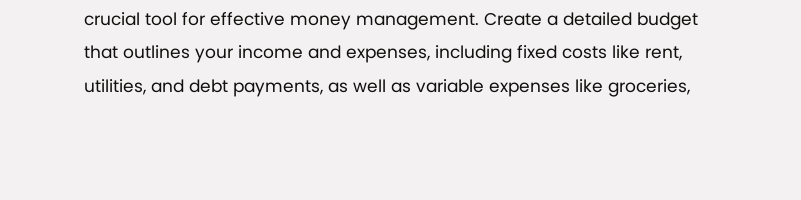crucial tool for effective money management. Create a detailed budget that outlines your income and expenses, including fixed costs like rent, utilities, and debt payments, as well as variable expenses like groceries,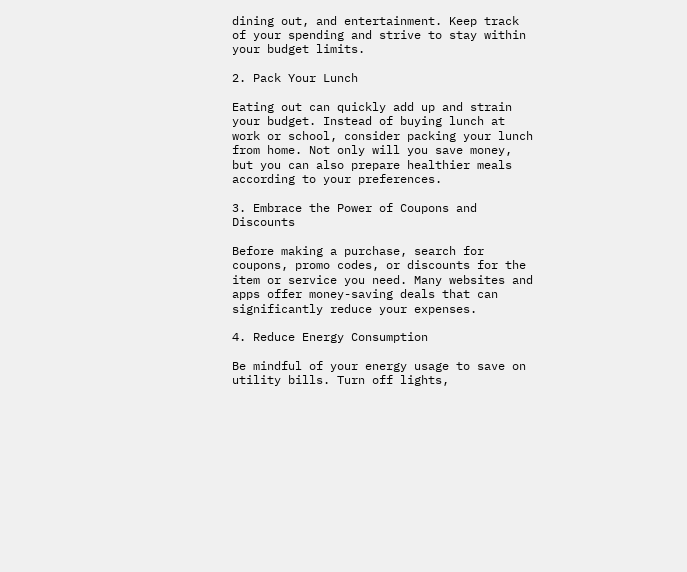dining out, and entertainment. Keep track of your spending and strive to stay within your budget limits.

2. Pack Your Lunch

Eating out can quickly add up and strain your budget. Instead of buying lunch at work or school, consider packing your lunch from home. Not only will you save money, but you can also prepare healthier meals according to your preferences.

3. Embrace the Power of Coupons and Discounts

Before making a purchase, search for coupons, promo codes, or discounts for the item or service you need. Many websites and apps offer money-saving deals that can significantly reduce your expenses.

4. Reduce Energy Consumption

Be mindful of your energy usage to save on utility bills. Turn off lights,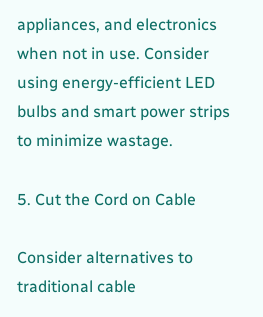appliances, and electronics when not in use. Consider using energy-efficient LED bulbs and smart power strips to minimize wastage.

5. Cut the Cord on Cable

Consider alternatives to traditional cable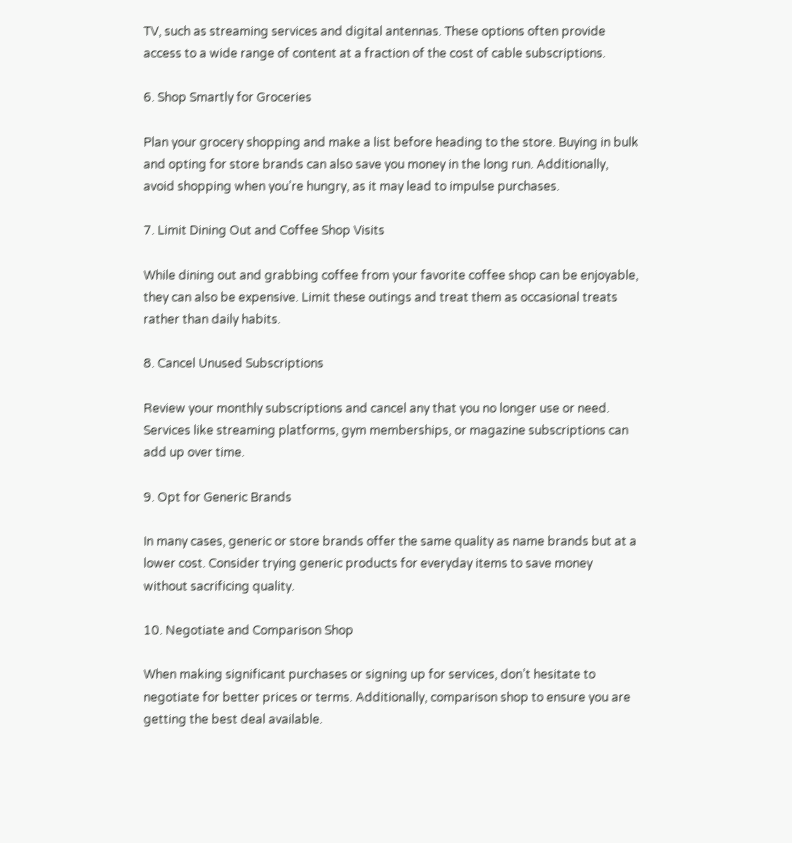TV, such as streaming services and digital antennas. These options often provide access to a wide range of content at a fraction of the cost of cable subscriptions.

6. Shop Smartly for Groceries

Plan your grocery shopping and make a list before heading to the store. Buying in bulk and opting for store brands can also save you money in the long run. Additionally, avoid shopping when you’re hungry, as it may lead to impulse purchases.

7. Limit Dining Out and Coffee Shop Visits

While dining out and grabbing coffee from your favorite coffee shop can be enjoyable, they can also be expensive. Limit these outings and treat them as occasional treats rather than daily habits.

8. Cancel Unused Subscriptions

Review your monthly subscriptions and cancel any that you no longer use or need. Services like streaming platforms, gym memberships, or magazine subscriptions can add up over time.

9. Opt for Generic Brands

In many cases, generic or store brands offer the same quality as name brands but at a lower cost. Consider trying generic products for everyday items to save money without sacrificing quality.

10. Negotiate and Comparison Shop

When making significant purchases or signing up for services, don’t hesitate to negotiate for better prices or terms. Additionally, comparison shop to ensure you are getting the best deal available.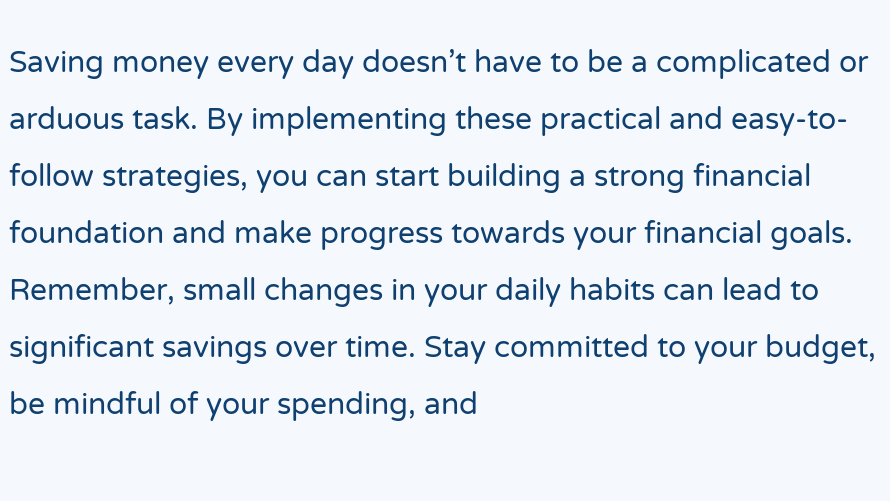Saving money every day doesn’t have to be a complicated or arduous task. By implementing these practical and easy-to-follow strategies, you can start building a strong financial foundation and make progress towards your financial goals. Remember, small changes in your daily habits can lead to significant savings over time. Stay committed to your budget, be mindful of your spending, and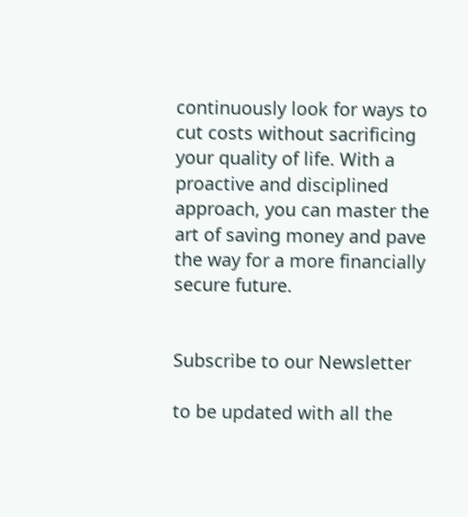continuously look for ways to cut costs without sacrificing your quality of life. With a proactive and disciplined approach, you can master the art of saving money and pave the way for a more financially secure future.


Subscribe to our Newsletter

to be updated with all the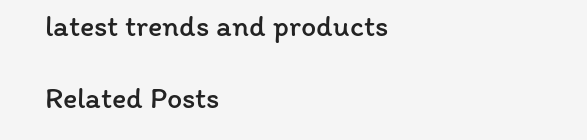latest trends and products

Related Posts